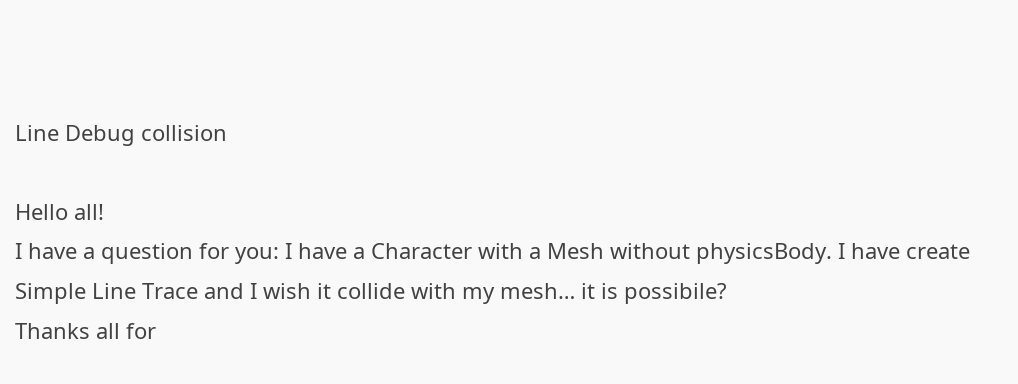Line Debug collision

Hello all!
I have a question for you: I have a Character with a Mesh without physicsBody. I have create Simple Line Trace and I wish it collide with my mesh… it is possibile?
Thanks all for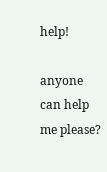help!

anyone can help me please?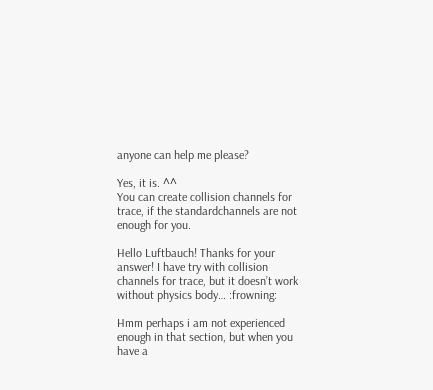anyone can help me please?

Yes, it is. ^^
You can create collision channels for trace, if the standardchannels are not enough for you.

Hello Luftbauch! Thanks for your answer! I have try with collision channels for trace, but it doesn’t work without physics body… :frowning:

Hmm perhaps i am not experienced enough in that section, but when you have a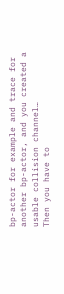bp-actor for example and trace for another bp-actor, and you created a usable collision channel…
Then you have to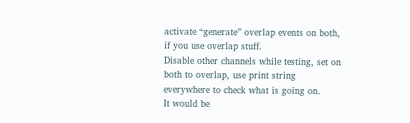activate “generate” overlap events on both, if you use overlap stuff.
Disable other channels while testing, set on both to overlap, use print string everywhere to check what is going on.
It would be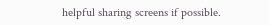helpful sharing screens if possible.